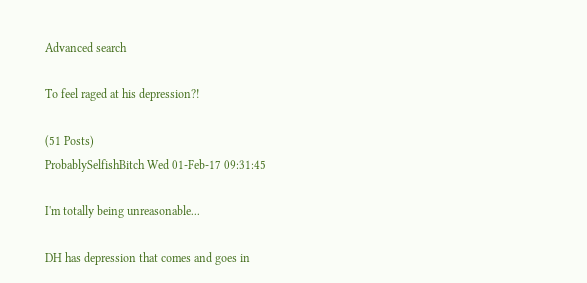Advanced search

To feel raged at his depression?!

(51 Posts)
ProbablySelfishBitch Wed 01-Feb-17 09:31:45

I'm totally being unreasonable...

DH has depression that comes and goes in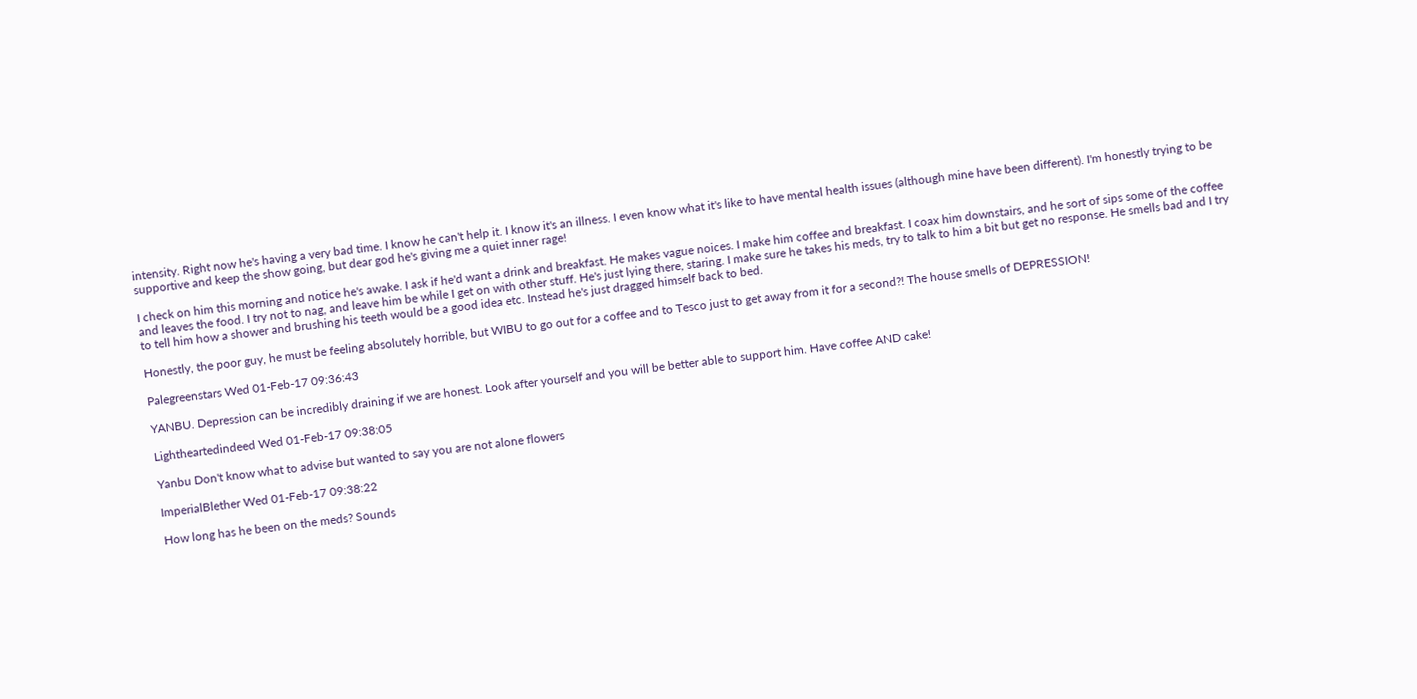intensity. Right now he's having a very bad time. I know he can't help it. I know it's an illness. I even know what it's like to have mental health issues (although mine have been different). I'm honestly trying to be supportive and keep the show going, but dear god he's giving me a quiet inner rage!

I check on him this morning and notice he's awake. I ask if he'd want a drink and breakfast. He makes vague noices. I make him coffee and breakfast. I coax him downstairs, and he sort of sips some of the coffee and leaves the food. I try not to nag, and leave him be while I get on with other stuff. He's just lying there, staring. I make sure he takes his meds, try to talk to him a bit but get no response. He smells bad and I try to tell him how a shower and brushing his teeth would be a good idea etc. Instead he's just dragged himself back to bed.

Honestly, the poor guy, he must be feeling absolutely horrible, but WIBU to go out for a coffee and to Tesco just to get away from it for a second?! The house smells of DEPRESSION!

Palegreenstars Wed 01-Feb-17 09:36:43

YANBU. Depression can be incredibly draining if we are honest. Look after yourself and you will be better able to support him. Have coffee AND cake!

Lightheartedindeed Wed 01-Feb-17 09:38:05

Yanbu Don't know what to advise but wanted to say you are not alone flowers

ImperialBlether Wed 01-Feb-17 09:38:22

How long has he been on the meds? Sounds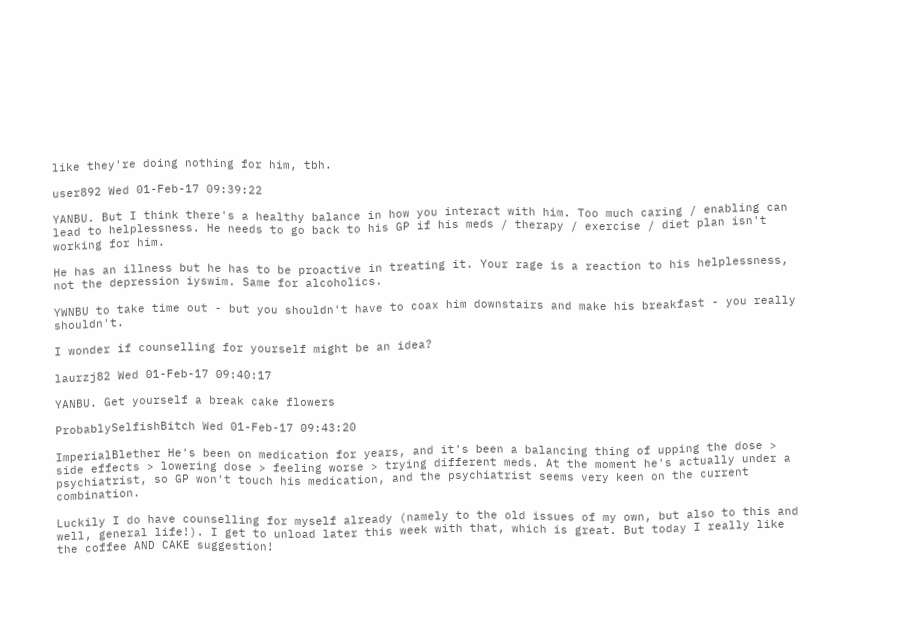like they're doing nothing for him, tbh.

user892 Wed 01-Feb-17 09:39:22

YANBU. But I think there's a healthy balance in how you interact with him. Too much caring / enabling can lead to helplessness. He needs to go back to his GP if his meds / therapy / exercise / diet plan isn't working for him.

He has an illness but he has to be proactive in treating it. Your rage is a reaction to his helplessness, not the depression iyswim. Same for alcoholics.

YWNBU to take time out - but you shouldn't have to coax him downstairs and make his breakfast - you really shouldn't.

I wonder if counselling for yourself might be an idea?

laurzj82 Wed 01-Feb-17 09:40:17

YANBU. Get yourself a break cake flowers

ProbablySelfishBitch Wed 01-Feb-17 09:43:20

ImperialBlether He's been on medication for years, and it's been a balancing thing of upping the dose > side effects > lowering dose > feeling worse > trying different meds. At the moment he's actually under a psychiatrist, so GP won't touch his medication, and the psychiatrist seems very keen on the current combination.

Luckily I do have counselling for myself already (namely to the old issues of my own, but also to this and well, general life!). I get to unload later this week with that, which is great. But today I really like the coffee AND CAKE suggestion!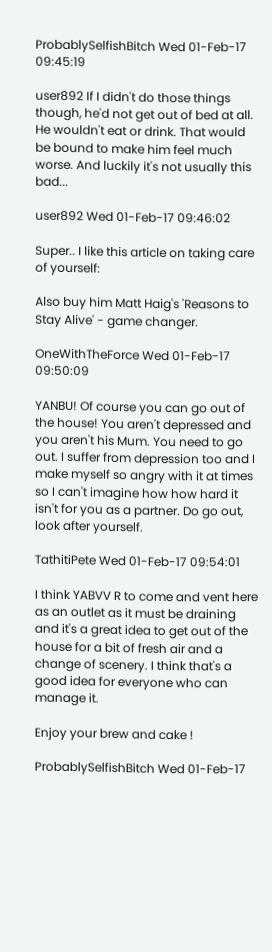ProbablySelfishBitch Wed 01-Feb-17 09:45:19

user892 If I didn't do those things though, he'd not get out of bed at all. He wouldn't eat or drink. That would be bound to make him feel much worse. And luckily it's not usually this bad...

user892 Wed 01-Feb-17 09:46:02

Super.. I like this article on taking care of yourself:

Also buy him Matt Haig's 'Reasons to Stay Alive' - game changer.

OneWithTheForce Wed 01-Feb-17 09:50:09

YANBU! Of course you can go out of the house! You aren't depressed and you aren't his Mum. You need to go out. I suffer from depression too and I make myself so angry with it at times so I can't imagine how how hard it isn't for you as a partner. Do go out, look after yourself.

TathitiPete Wed 01-Feb-17 09:54:01

I think YABVV R to come and vent here as an outlet as it must be draining and it's a great idea to get out of the house for a bit of fresh air and a change of scenery. I think that's a good idea for everyone who can manage it.

Enjoy your brew and cake !

ProbablySelfishBitch Wed 01-Feb-17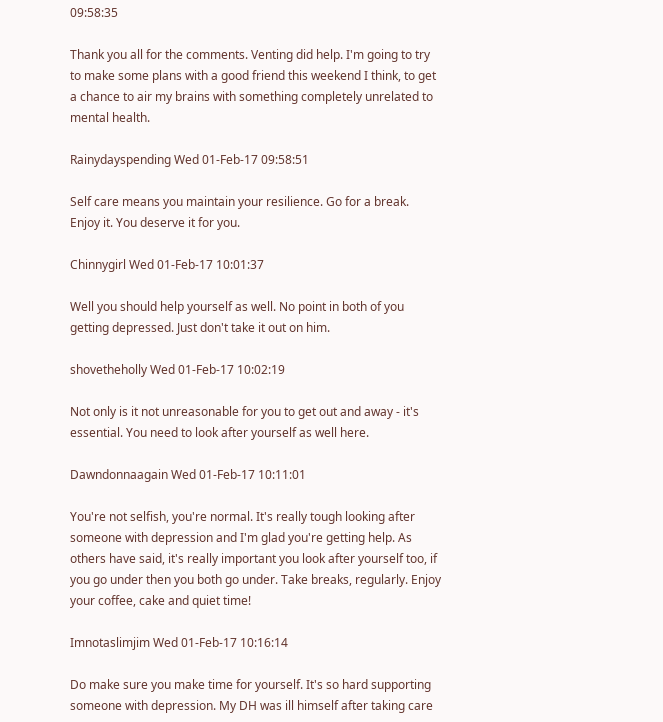09:58:35

Thank you all for the comments. Venting did help. I'm going to try to make some plans with a good friend this weekend I think, to get a chance to air my brains with something completely unrelated to mental health.

Rainydayspending Wed 01-Feb-17 09:58:51

Self care means you maintain your resilience. Go for a break. Enjoy it. You deserve it for you.

Chinnygirl Wed 01-Feb-17 10:01:37

Well you should help yourself as well. No point in both of you getting depressed. Just don't take it out on him.

shovetheholly Wed 01-Feb-17 10:02:19

Not only is it not unreasonable for you to get out and away - it's essential. You need to look after yourself as well here.

Dawndonnaagain Wed 01-Feb-17 10:11:01

You're not selfish, you're normal. It's really tough looking after someone with depression and I'm glad you're getting help. As others have said, it's really important you look after yourself too, if you go under then you both go under. Take breaks, regularly. Enjoy your coffee, cake and quiet time!

Imnotaslimjim Wed 01-Feb-17 10:16:14

Do make sure you make time for yourself. It's so hard supporting someone with depression. My DH was ill himself after taking care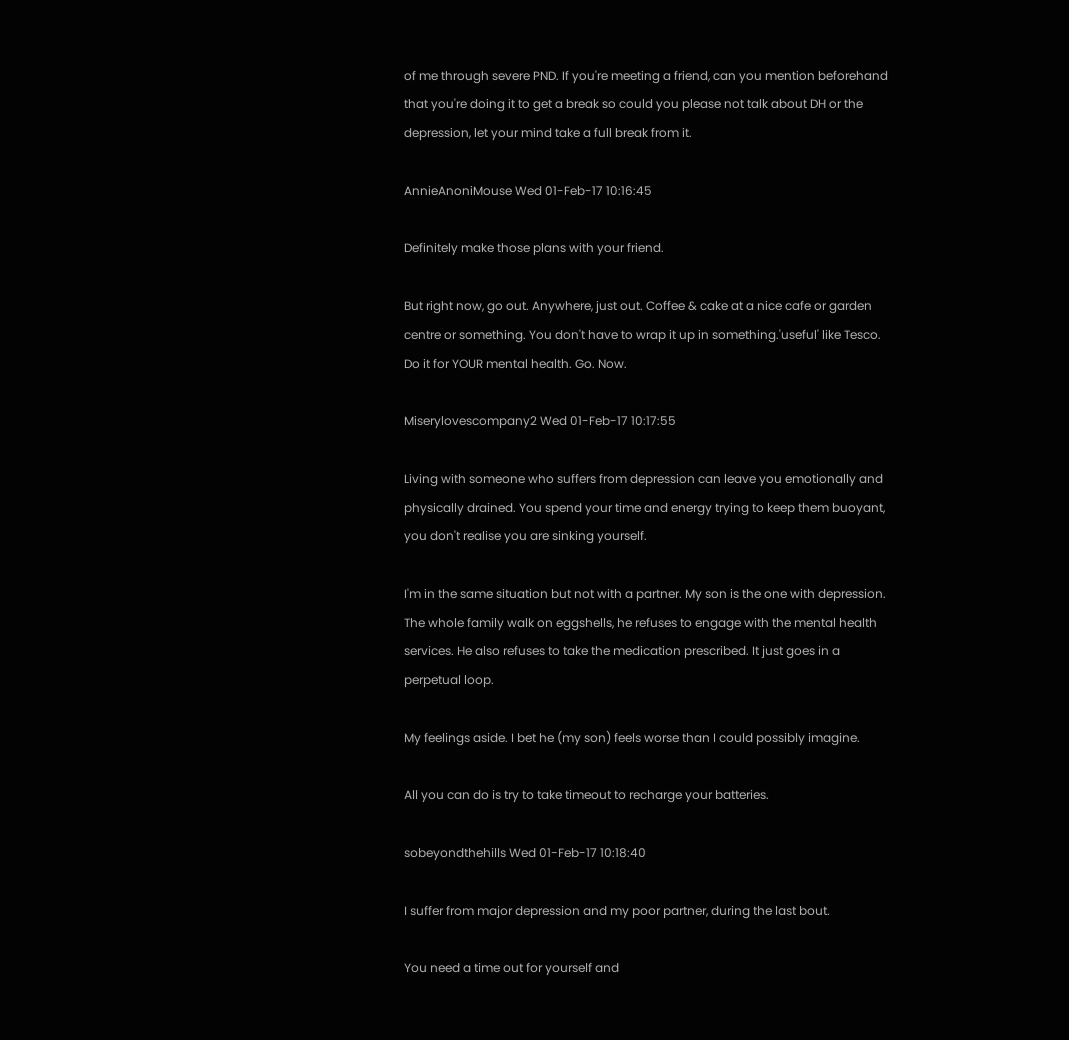of me through severe PND. If you're meeting a friend, can you mention beforehand that you're doing it to get a break so could you please not talk about DH or the depression, let your mind take a full break from it.

AnnieAnoniMouse Wed 01-Feb-17 10:16:45

Definitely make those plans with your friend.

But right now, go out. Anywhere, just out. Coffee & cake at a nice cafe or garden centre or something. You don't have to wrap it up in something.'useful' like Tesco. Do it for YOUR mental health. Go. Now.

Miserylovescompany2 Wed 01-Feb-17 10:17:55

Living with someone who suffers from depression can leave you emotionally and physically drained. You spend your time and energy trying to keep them buoyant, you don't realise you are sinking yourself.

I'm in the same situation but not with a partner. My son is the one with depression. The whole family walk on eggshells, he refuses to engage with the mental health services. He also refuses to take the medication prescribed. It just goes in a perpetual loop.

My feelings aside. I bet he (my son) feels worse than I could possibly imagine.

All you can do is try to take timeout to recharge your batteries.

sobeyondthehills Wed 01-Feb-17 10:18:40

I suffer from major depression and my poor partner, during the last bout.

You need a time out for yourself and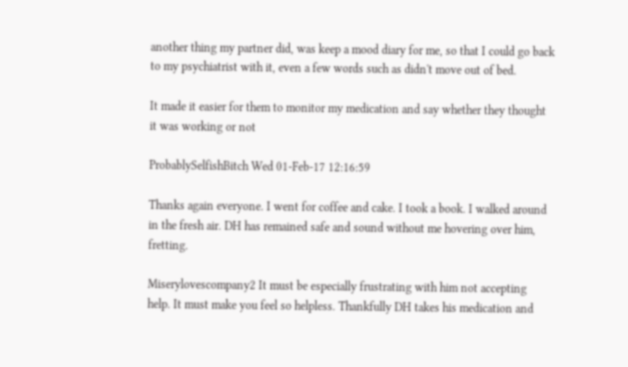another thing my partner did, was keep a mood diary for me, so that I could go back to my psychiatrist with it, even a few words such as didn't move out of bed.

It made it easier for them to monitor my medication and say whether they thought it was working or not

ProbablySelfishBitch Wed 01-Feb-17 12:16:59

Thanks again everyone. I went for coffee and cake. I took a book. I walked around in the fresh air. DH has remained safe and sound without me hovering over him, fretting.

Miserylovescompany2 It must be especially frustrating with him not accepting help. It must make you feel so helpless. Thankfully DH takes his medication and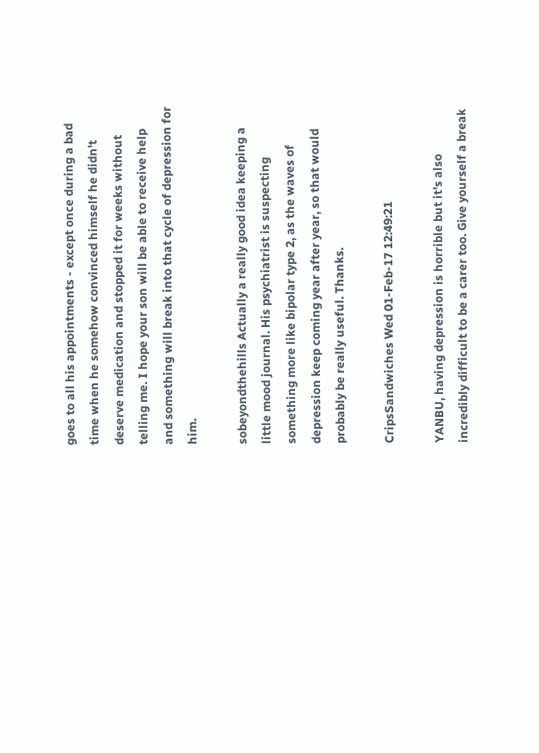goes to all his appointments - except once during a bad time when he somehow convinced himself he didn't deserve medication and stopped it for weeks without telling me. I hope your son will be able to receive help and something will break into that cycle of depression for him.

sobeyondthehills Actually a really good idea keeping a little mood journal. His psychiatrist is suspecting something more like bipolar type 2, as the waves of depression keep coming year after year, so that would probably be really useful. Thanks.

CripsSandwiches Wed 01-Feb-17 12:49:21

YANBU, having depression is horrible but it's also incredibly difficult to be a carer too. Give yourself a break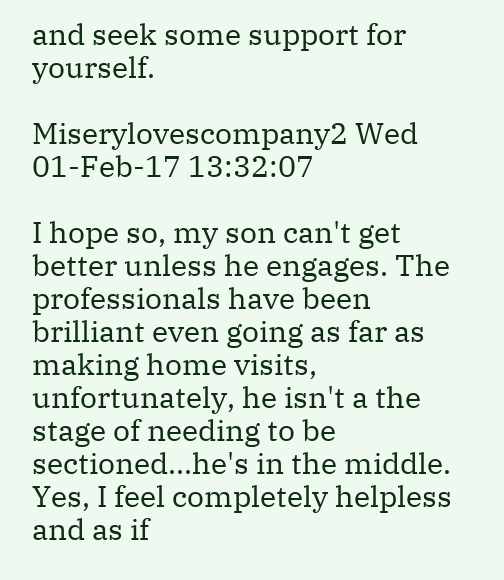and seek some support for yourself.

Miserylovescompany2 Wed 01-Feb-17 13:32:07

I hope so, my son can't get better unless he engages. The professionals have been brilliant even going as far as making home visits, unfortunately, he isn't a the stage of needing to be sectioned...he's in the middle. Yes, I feel completely helpless and as if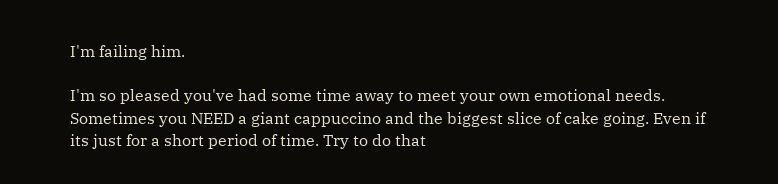I'm failing him.

I'm so pleased you've had some time away to meet your own emotional needs. Sometimes you NEED a giant cappuccino and the biggest slice of cake going. Even if its just for a short period of time. Try to do that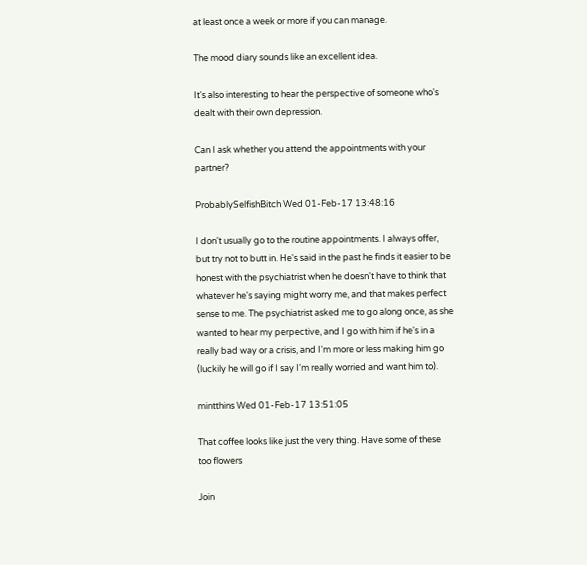at least once a week or more if you can manage.

The mood diary sounds like an excellent idea.

It's also interesting to hear the perspective of someone who's dealt with their own depression.

Can I ask whether you attend the appointments with your partner?

ProbablySelfishBitch Wed 01-Feb-17 13:48:16

I don't usually go to the routine appointments. I always offer, but try not to butt in. He's said in the past he finds it easier to be honest with the psychiatrist when he doesn't have to think that whatever he's saying might worry me, and that makes perfect sense to me. The psychiatrist asked me to go along once, as she wanted to hear my perpective, and I go with him if he's in a really bad way or a crisis, and I'm more or less making him go (luckily he will go if I say I'm really worried and want him to).

mintthins Wed 01-Feb-17 13:51:05

That coffee looks like just the very thing. Have some of these too flowers

Join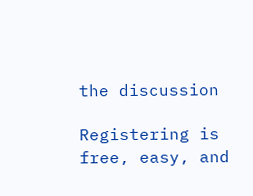the discussion

Registering is free, easy, and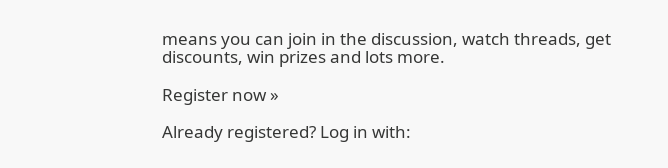means you can join in the discussion, watch threads, get discounts, win prizes and lots more.

Register now »

Already registered? Log in with: